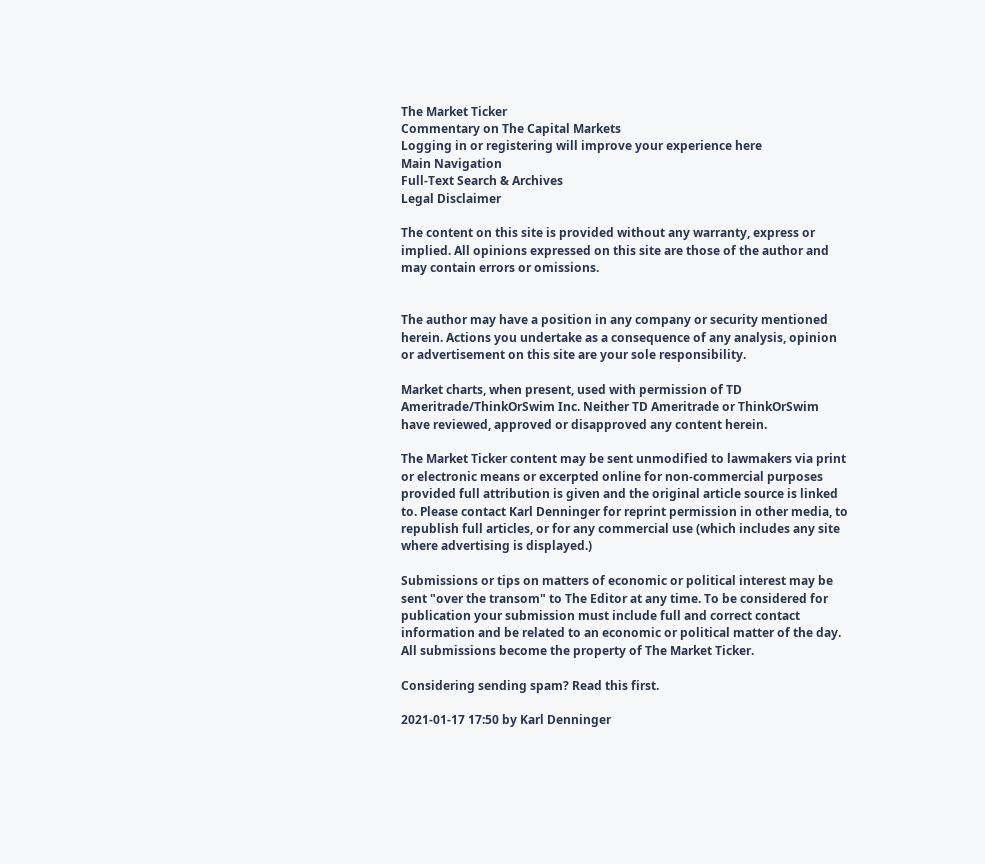The Market Ticker
Commentary on The Capital Markets
Logging in or registering will improve your experience here
Main Navigation
Full-Text Search & Archives
Legal Disclaimer

The content on this site is provided without any warranty, express or implied. All opinions expressed on this site are those of the author and may contain errors or omissions.


The author may have a position in any company or security mentioned herein. Actions you undertake as a consequence of any analysis, opinion or advertisement on this site are your sole responsibility.

Market charts, when present, used with permission of TD Ameritrade/ThinkOrSwim Inc. Neither TD Ameritrade or ThinkOrSwim have reviewed, approved or disapproved any content herein.

The Market Ticker content may be sent unmodified to lawmakers via print or electronic means or excerpted online for non-commercial purposes provided full attribution is given and the original article source is linked to. Please contact Karl Denninger for reprint permission in other media, to republish full articles, or for any commercial use (which includes any site where advertising is displayed.)

Submissions or tips on matters of economic or political interest may be sent "over the transom" to The Editor at any time. To be considered for publication your submission must include full and correct contact information and be related to an economic or political matter of the day. All submissions become the property of The Market Ticker.

Considering sending spam? Read this first.

2021-01-17 17:50 by Karl Denninger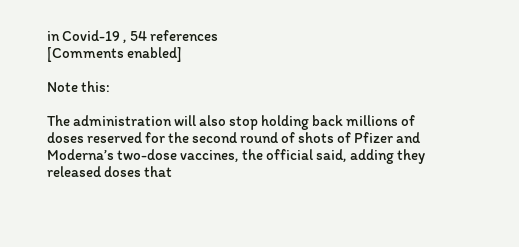in Covid-19 , 54 references
[Comments enabled]

Note this:

The administration will also stop holding back millions of doses reserved for the second round of shots of Pfizer and Moderna’s two-dose vaccines, the official said, adding they released doses that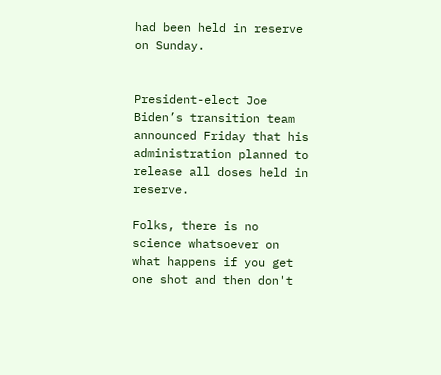had been held in reserve on Sunday.


President-elect Joe Biden’s transition team announced Friday that his administration planned to release all doses held in reserve.

Folks, there is no science whatsoever on what happens if you get one shot and then don't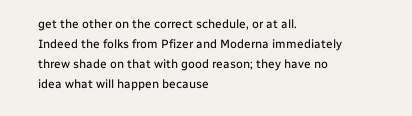get the other on the correct schedule, or at all.  Indeed the folks from Pfizer and Moderna immediately threw shade on that with good reason; they have no idea what will happen because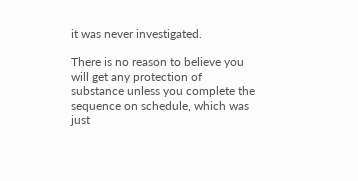it was never investigated.

There is no reason to believe you will get any protection of substance unless you complete the sequence on schedule, which was just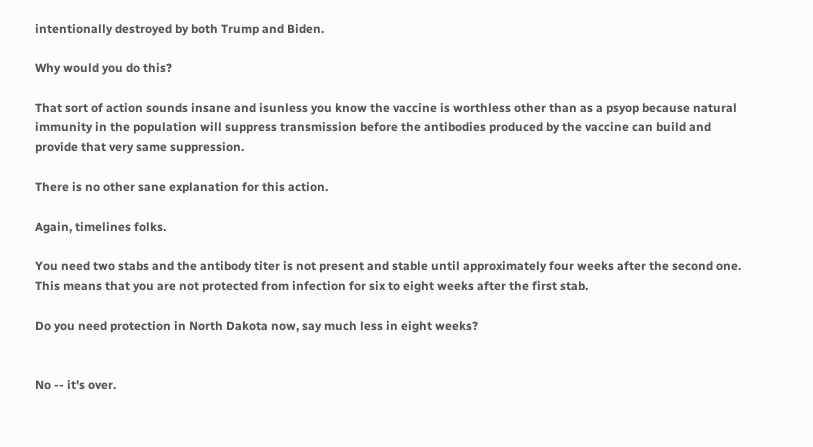intentionally destroyed by both Trump and Biden.

Why would you do this?

That sort of action sounds insane and isunless you know the vaccine is worthless other than as a psyop because natural immunity in the population will suppress transmission before the antibodies produced by the vaccine can build and provide that very same suppression.

There is no other sane explanation for this action.

Again, timelines folks.

You need two stabs and the antibody titer is not present and stable until approximately four weeks after the second one.  This means that you are not protected from infection for six to eight weeks after the first stab.

Do you need protection in North Dakota now, say much less in eight weeks?


No -- it's over.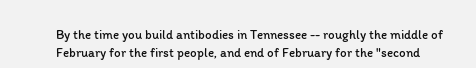By the time you build antibodies in Tennessee -- roughly the middle of February for the first people, and end of February for the "second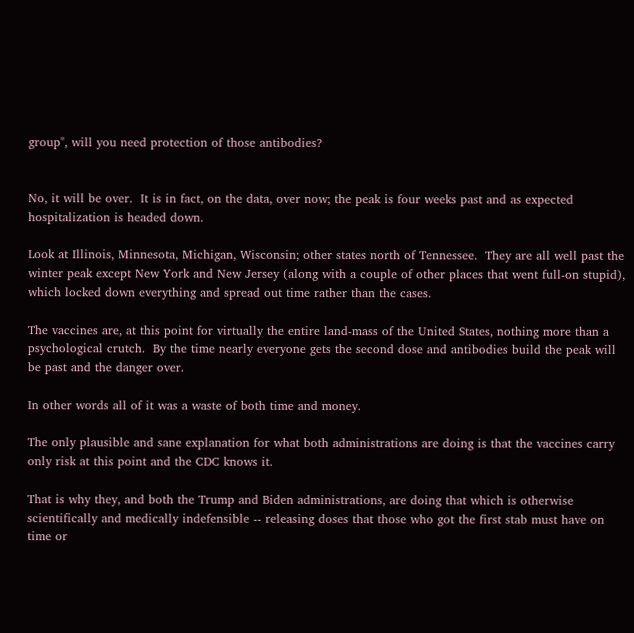group", will you need protection of those antibodies?


No, it will be over.  It is in fact, on the data, over now; the peak is four weeks past and as expected hospitalization is headed down.

Look at Illinois, Minnesota, Michigan, Wisconsin; other states north of Tennessee.  They are all well past the winter peak except New York and New Jersey (along with a couple of other places that went full-on stupid), which locked down everything and spread out time rather than the cases.

The vaccines are, at this point for virtually the entire land-mass of the United States, nothing more than a psychological crutch.  By the time nearly everyone gets the second dose and antibodies build the peak will be past and the danger over.

In other words all of it was a waste of both time and money.

The only plausible and sane explanation for what both administrations are doing is that the vaccines carry only risk at this point and the CDC knows it.

That is why they, and both the Trump and Biden administrations, are doing that which is otherwise scientifically and medically indefensible -- releasing doses that those who got the first stab must have on time or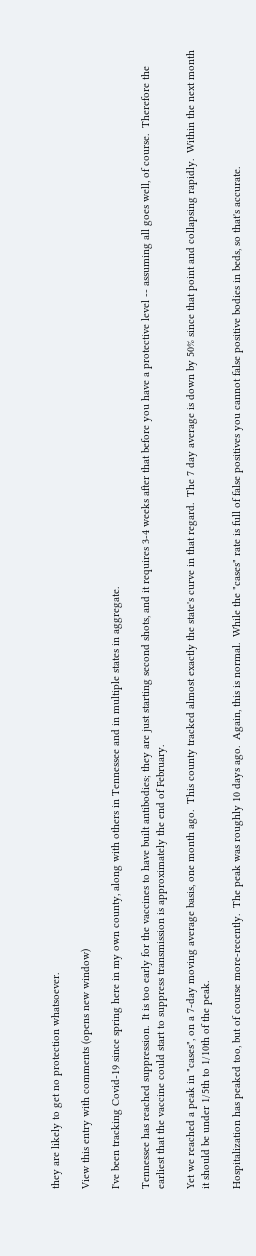they are likely to get no protection whatsoever.

View this entry with comments (opens new window)

I've been tracking Covid-19 since spring here in my own county, along with others in Tennessee and in multiple states in aggregate.

Tennessee has reached suppression.  It is too early for the vaccines to have built antibodies; they are just starting second shots, and it requires 3-4 weeks after that before you have a protective level -- assuming all goes well, of course.  Therefore the earliest that the vaccine could start to suppress transmission is approximately the end of February.

Yet we reached a peak in "cases", on a 7-day moving average basis, one month ago.  This county tracked almost exactly the state's curve in that regard.  The 7 day average is down by 50% since that point and collapsing rapidly.  Within the next month it should be under 1/5th to 1/10th of the peak.

Hospitalization has peaked too, but of course more-recently.  The peak was roughly 10 days ago.  Again, this is normal.  While the "cases" rate is full of false positives you cannot false positive bodies in beds, so that's accurate.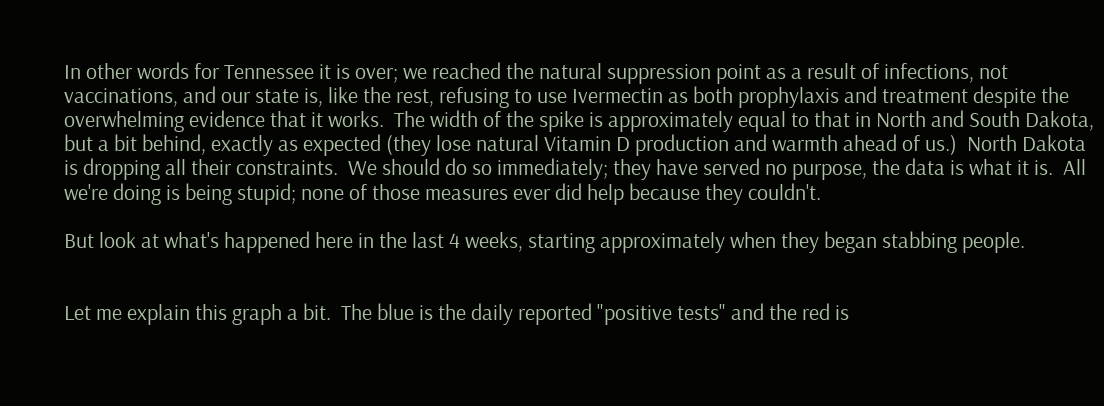In other words for Tennessee it is over; we reached the natural suppression point as a result of infections, not vaccinations, and our state is, like the rest, refusing to use Ivermectin as both prophylaxis and treatment despite the overwhelming evidence that it works.  The width of the spike is approximately equal to that in North and South Dakota, but a bit behind, exactly as expected (they lose natural Vitamin D production and warmth ahead of us.)  North Dakota is dropping all their constraints.  We should do so immediately; they have served no purpose, the data is what it is.  All we're doing is being stupid; none of those measures ever did help because they couldn't.

But look at what's happened here in the last 4 weeks, starting approximately when they began stabbing people.


Let me explain this graph a bit.  The blue is the daily reported "positive tests" and the red is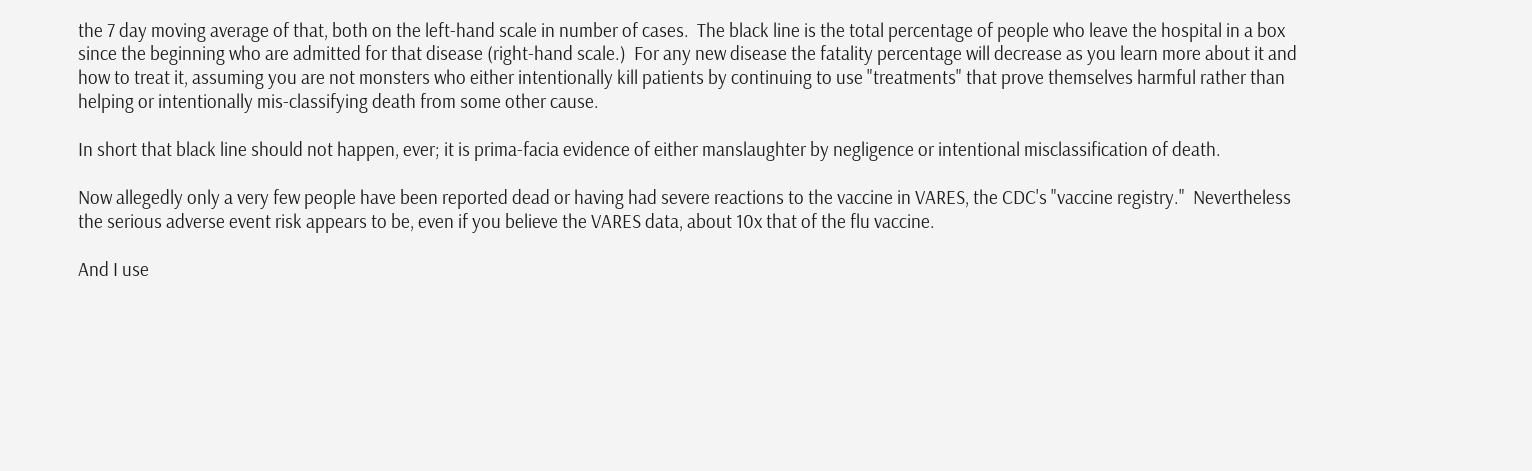the 7 day moving average of that, both on the left-hand scale in number of cases.  The black line is the total percentage of people who leave the hospital in a box since the beginning who are admitted for that disease (right-hand scale.)  For any new disease the fatality percentage will decrease as you learn more about it and how to treat it, assuming you are not monsters who either intentionally kill patients by continuing to use "treatments" that prove themselves harmful rather than helping or intentionally mis-classifying death from some other cause.

In short that black line should not happen, ever; it is prima-facia evidence of either manslaughter by negligence or intentional misclassification of death.

Now allegedly only a very few people have been reported dead or having had severe reactions to the vaccine in VARES, the CDC's "vaccine registry."  Nevertheless the serious adverse event risk appears to be, even if you believe the VARES data, about 10x that of the flu vaccine.

And I use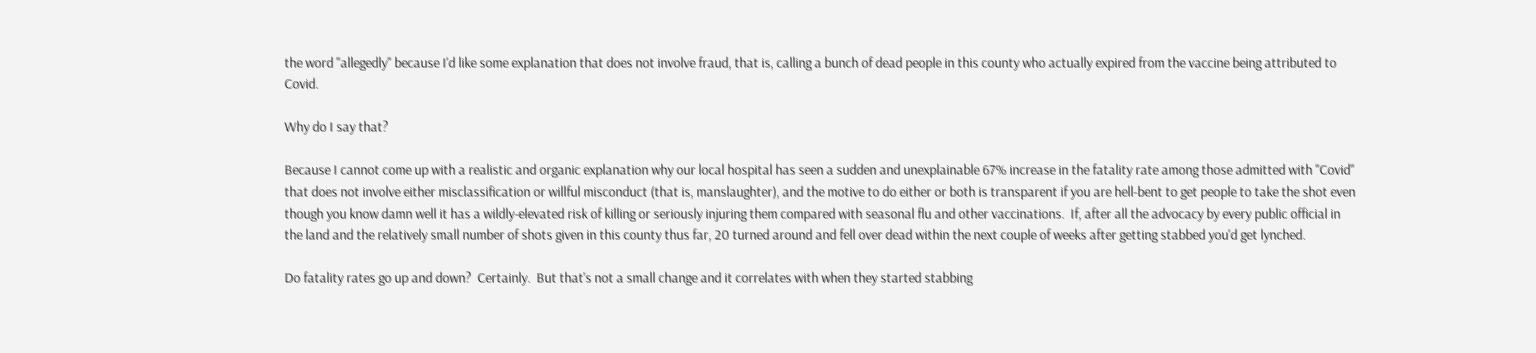the word "allegedly" because I'd like some explanation that does not involve fraud, that is, calling a bunch of dead people in this county who actually expired from the vaccine being attributed to Covid.

Why do I say that?

Because I cannot come up with a realistic and organic explanation why our local hospital has seen a sudden and unexplainable 67% increase in the fatality rate among those admitted with "Covid" that does not involve either misclassification or willful misconduct (that is, manslaughter), and the motive to do either or both is transparent if you are hell-bent to get people to take the shot even though you know damn well it has a wildly-elevated risk of killing or seriously injuring them compared with seasonal flu and other vaccinations.  If, after all the advocacy by every public official in the land and the relatively small number of shots given in this county thus far, 20 turned around and fell over dead within the next couple of weeks after getting stabbed you'd get lynched.

Do fatality rates go up and down?  Certainly.  But that's not a small change and it correlates with when they started stabbing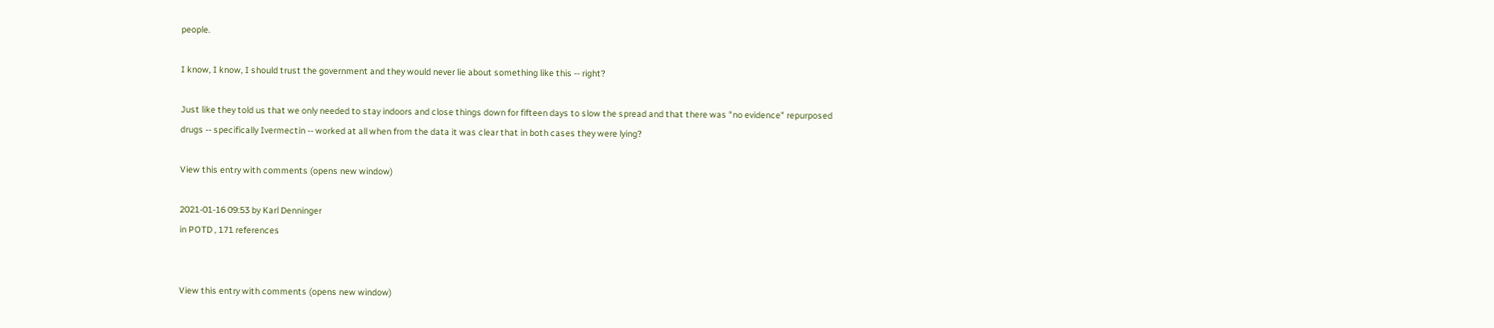people.

I know, I know, I should trust the government and they would never lie about something like this -- right?

Just like they told us that we only needed to stay indoors and close things down for fifteen days to slow the spread and that there was "no evidence" repurposed drugs -- specifically Ivermectin -- worked at all when from the data it was clear that in both cases they were lying?

View this entry with comments (opens new window)

2021-01-16 09:53 by Karl Denninger
in POTD , 171 references


View this entry with comments (opens new window)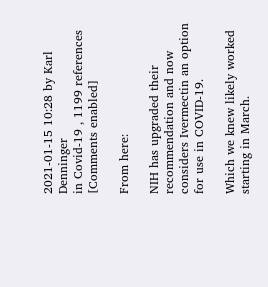2021-01-15 10:28 by Karl Denninger
in Covid-19 , 1199 references
[Comments enabled]

From here:

NIH has upgraded their recommendation and now considers Ivermectin an option for use in COVID-19.

Which we knew likely worked starting in March.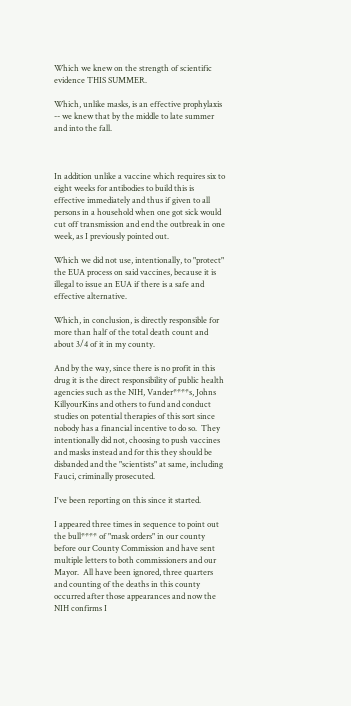Which we knew on the strength of scientific evidence THIS SUMMER.

Which, unlike masks, is an effective prophylaxis -- we knew that by the middle to late summer and into the fall.



In addition unlike a vaccine which requires six to eight weeks for antibodies to build this is effective immediately and thus if given to all persons in a household when one got sick would cut off transmission and end the outbreak in one week, as I previously pointed out.

Which we did not use, intentionally, to "protect" the EUA process on said vaccines, because it is illegal to issue an EUA if there is a safe and effective alternative.

Which, in conclusion, is directly responsible for more than half of the total death count and about 3/4 of it in my county.

And by the way, since there is no profit in this drug it is the direct responsibility of public health agencies such as the NIH, Vander****s, Johns KillyourKins and others to fund and conduct studies on potential therapies of this sort since nobody has a financial incentive to do so.  They intentionally did not, choosing to push vaccines and masks instead and for this they should be disbanded and the "scientists" at same, including Fauci, criminally prosecuted.

I've been reporting on this since it started.

I appeared three times in sequence to point out the bull**** of "mask orders" in our county before our County Commission and have sent multiple letters to both commissioners and our Mayor.  All have been ignored, three quarters and counting of the deaths in this county occurred after those appearances and now the NIH confirms I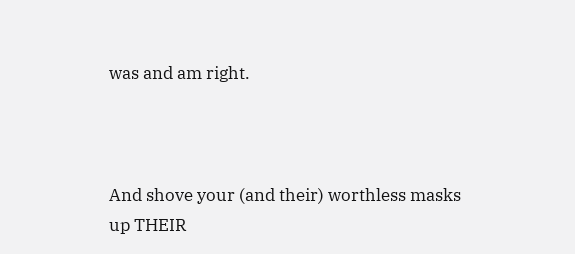was and am right.



And shove your (and their) worthless masks up THEIR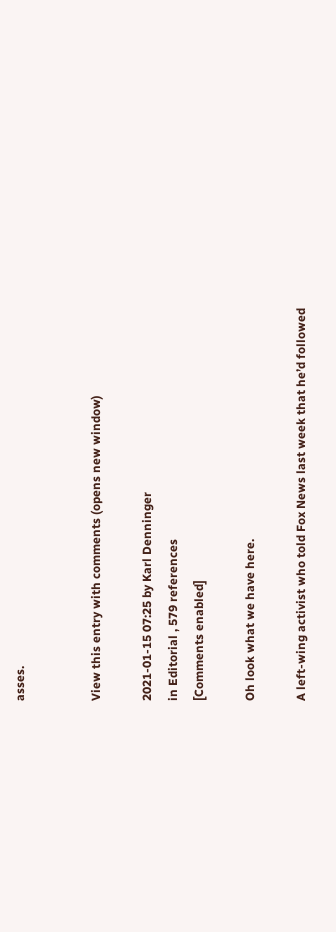asses.


View this entry with comments (opens new window)

2021-01-15 07:25 by Karl Denninger
in Editorial , 579 references
[Comments enabled]

Oh look what we have here.

A left-wing activist who told Fox News last week that he’d followed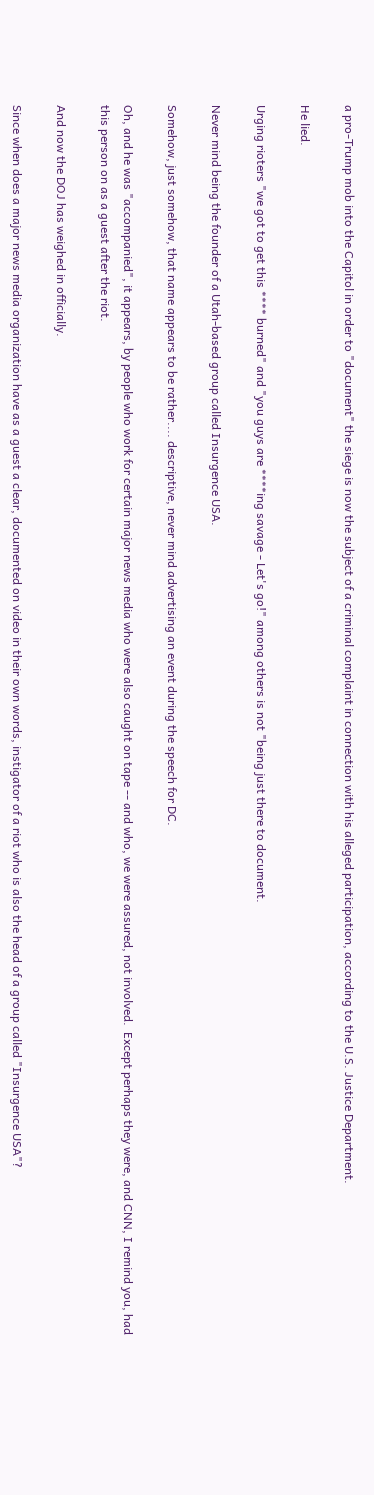a pro-Trump mob into the Capitol in order to "document" the siege is now the subject of a criminal complaint in connection with his alleged participation, according to the U.S. Justice Department.

He lied.

Urging rioters "we got to get this **** burned" and "you guys are ****ing savage - Let's go!" among others is not "being just there to document.

Never mind being the founder of a Utah-based group called Insurgence USA.

Somehow, just somehow, that name appears to be rather.... descriptive, never mind advertising an event during the speech for DC.

Oh, and he was "accompanied", it appears, by people who work for certain major news media who were also caught on tape -- and who, we were assured, not involved.  Except perhaps they were, and CNN, I remind you, had this person on as a guest after the riot.

And now the DOJ has weighed in officially.

Since when does a major news media organization have as a guest a clear, documented on video in their own words, instigator of a riot who is also the head of a group called "Insurgence USA"?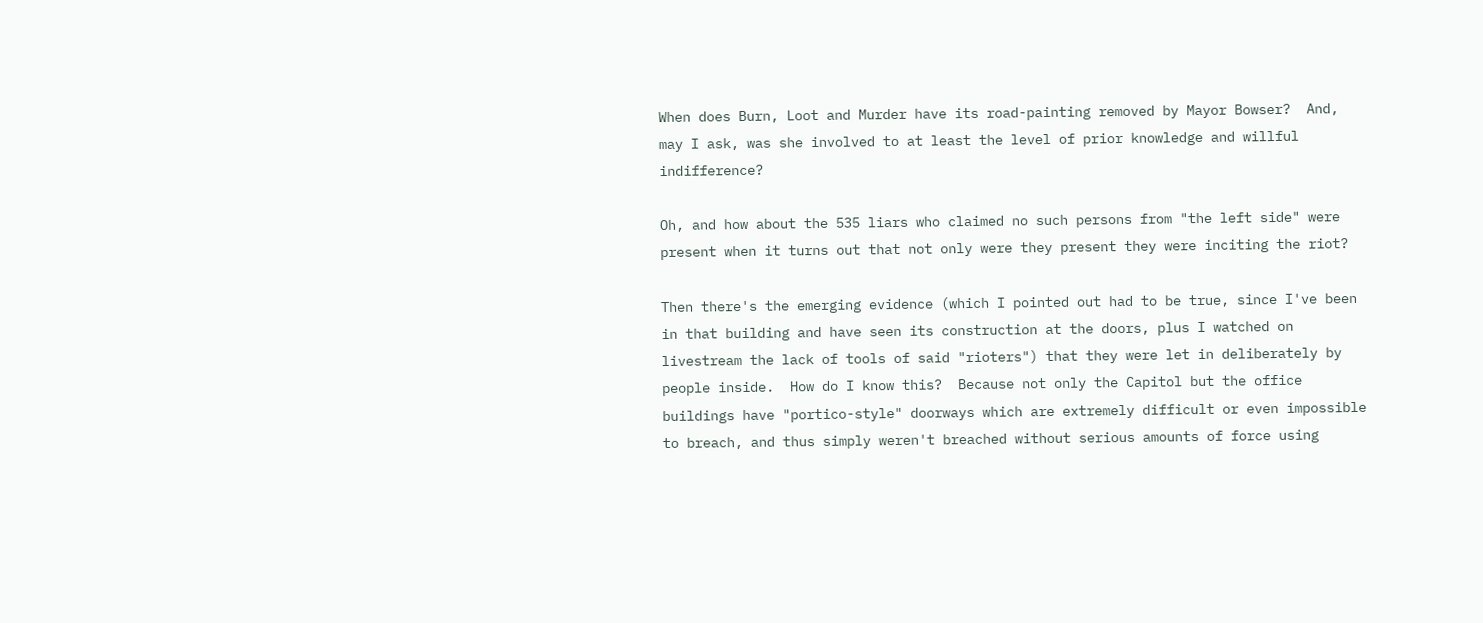When does Burn, Loot and Murder have its road-painting removed by Mayor Bowser?  And, may I ask, was she involved to at least the level of prior knowledge and willful indifference?

Oh, and how about the 535 liars who claimed no such persons from "the left side" were present when it turns out that not only were they present they were inciting the riot?

Then there's the emerging evidence (which I pointed out had to be true, since I've been in that building and have seen its construction at the doors, plus I watched on livestream the lack of tools of said "rioters") that they were let in deliberately by people inside.  How do I know this?  Because not only the Capitol but the office buildings have "portico-style" doorways which are extremely difficult or even impossible to breach, and thus simply weren't breached without serious amounts of force using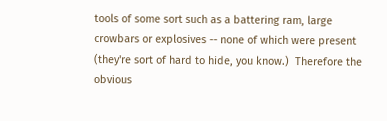tools of some sort such as a battering ram, large crowbars or explosives -- none of which were present (they're sort of hard to hide, you know.)  Therefore the obvious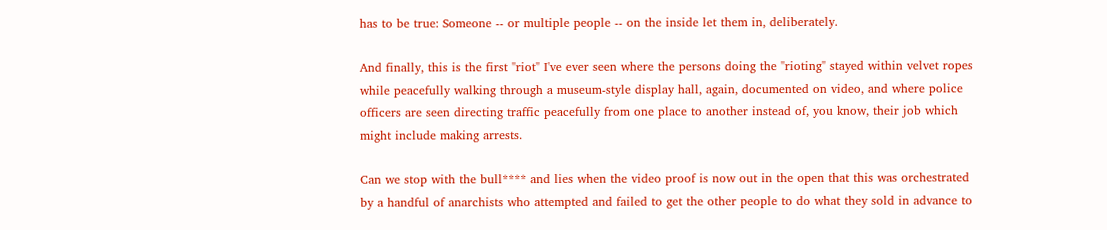has to be true: Someone -- or multiple people -- on the inside let them in, deliberately.

And finally, this is the first "riot" I've ever seen where the persons doing the "rioting" stayed within velvet ropes while peacefully walking through a museum-style display hall, again, documented on video, and where police officers are seen directing traffic peacefully from one place to another instead of, you know, their job which might include making arrests.

Can we stop with the bull**** and lies when the video proof is now out in the open that this was orchestrated by a handful of anarchists who attempted and failed to get the other people to do what they sold in advance to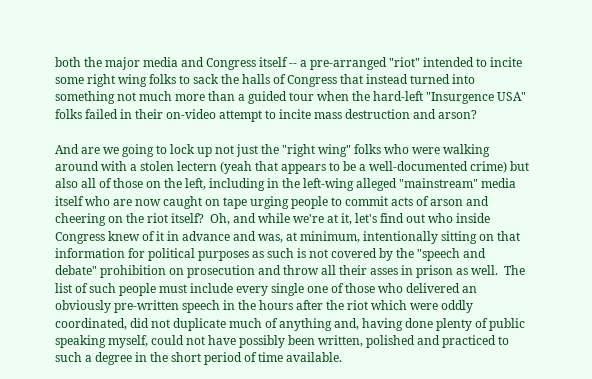both the major media and Congress itself -- a pre-arranged "riot" intended to incite some right wing folks to sack the halls of Congress that instead turned into something not much more than a guided tour when the hard-left "Insurgence USA" folks failed in their on-video attempt to incite mass destruction and arson?

And are we going to lock up not just the "right wing" folks who were walking around with a stolen lectern (yeah that appears to be a well-documented crime) but also all of those on the left, including in the left-wing alleged "mainstream" media itself who are now caught on tape urging people to commit acts of arson and cheering on the riot itself?  Oh, and while we're at it, let's find out who inside Congress knew of it in advance and was, at minimum, intentionally sitting on that information for political purposes as such is not covered by the "speech and debate" prohibition on prosecution and throw all their asses in prison as well.  The list of such people must include every single one of those who delivered an obviously pre-written speech in the hours after the riot which were oddly coordinated, did not duplicate much of anything and, having done plenty of public speaking myself, could not have possibly been written, polished and practiced to such a degree in the short period of time available.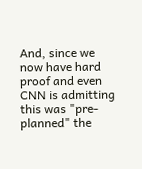And, since we now have hard proof and even CNN is admitting this was "pre-planned" the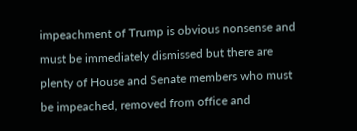impeachment of Trump is obvious nonsense and must be immediately dismissed but there are plenty of House and Senate members who must be impeached, removed from office and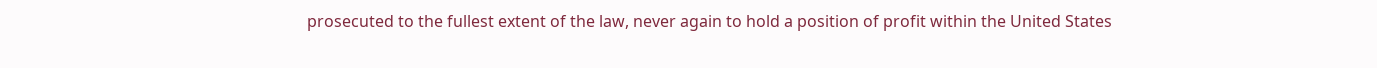prosecuted to the fullest extent of the law, never again to hold a position of profit within the United States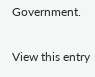Government.

View this entry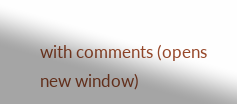with comments (opens new window)